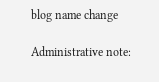blog name change

Administrative note: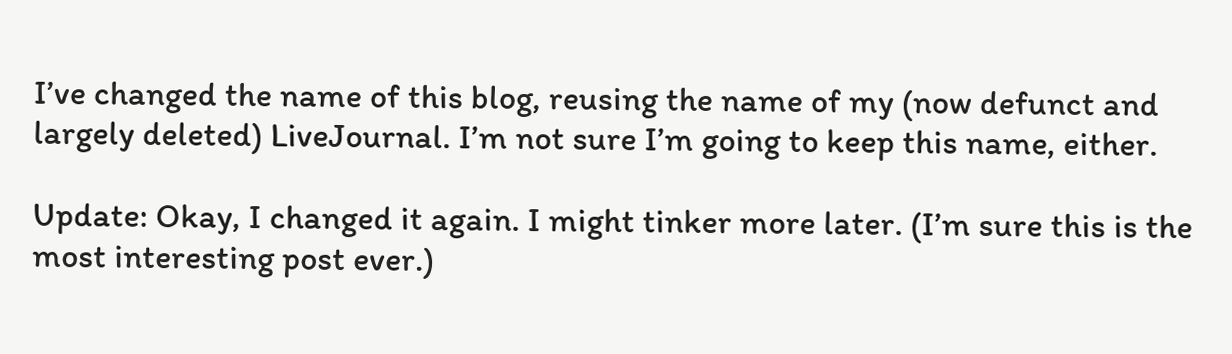I’ve changed the name of this blog, reusing the name of my (now defunct and largely deleted) LiveJournal. I’m not sure I’m going to keep this name, either.

Update: Okay, I changed it again. I might tinker more later. (I’m sure this is the most interesting post ever.)